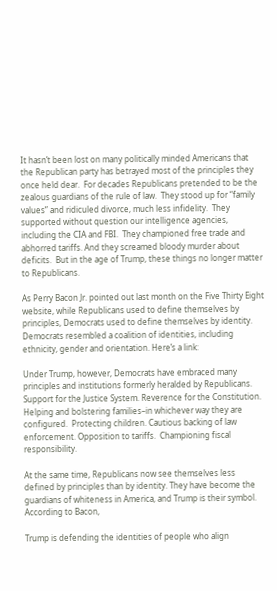It hasn’t been lost on many politically minded Americans that the Republican party has betrayed most of the principles they once held dear.  For decades Republicans pretended to be the zealous guardians of the rule of law.  They stood up for “family values” and ridiculed divorce, much less infidelity.  They supported without question our intelligence agencies, including the CIA and FBI.  They championed free trade and abhorred tariffs. And they screamed bloody murder about deficits.  But in the age of Trump, these things no longer matter to Republicans.

As Perry Bacon Jr. pointed out last month on the Five Thirty Eight website, while Republicans used to define themselves by principles, Democrats used to define themselves by identity.  Democrats resembled a coalition of identities, including ethnicity, gender and orientation. Here’s a link:

Under Trump, however, Democrats have embraced many principles and institutions formerly heralded by Republicans. Support for the Justice System. Reverence for the Constitution. Helping and bolstering families–in whichever way they are configured.  Protecting children. Cautious backing of law enforcement. Opposition to tariffs.  Championing fiscal responsibility.

At the same time, Republicans now see themselves less defined by principles than by identity. They have become the guardians of whiteness in America, and Trump is their symbol.  According to Bacon,

Trump is defending the identities of people who align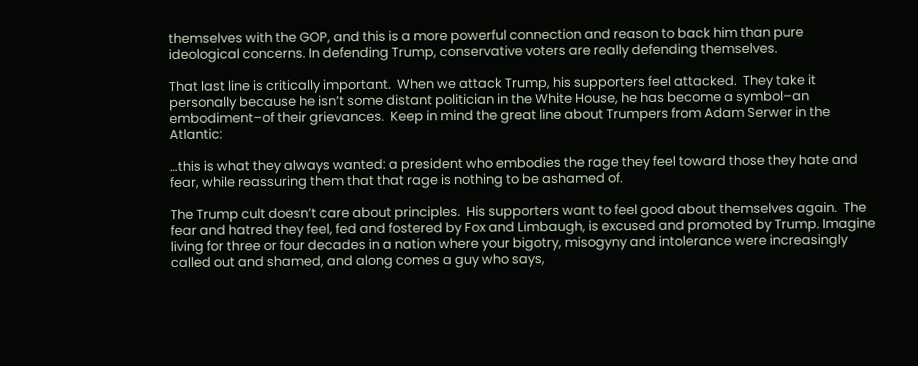themselves with the GOP, and this is a more powerful connection and reason to back him than pure ideological concerns. In defending Trump, conservative voters are really defending themselves.

That last line is critically important.  When we attack Trump, his supporters feel attacked.  They take it personally because he isn’t some distant politician in the White House, he has become a symbol–an embodiment–of their grievances.  Keep in mind the great line about Trumpers from Adam Serwer in the Atlantic:

…this is what they always wanted: a president who embodies the rage they feel toward those they hate and fear, while reassuring them that that rage is nothing to be ashamed of.

The Trump cult doesn’t care about principles.  His supporters want to feel good about themselves again.  The fear and hatred they feel, fed and fostered by Fox and Limbaugh, is excused and promoted by Trump. Imagine living for three or four decades in a nation where your bigotry, misogyny and intolerance were increasingly called out and shamed, and along comes a guy who says,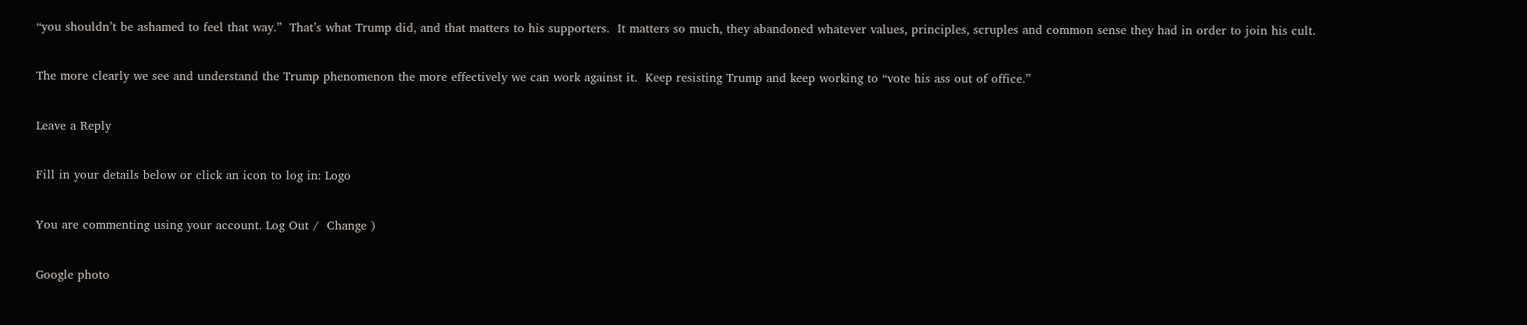“you shouldn’t be ashamed to feel that way.”  That’s what Trump did, and that matters to his supporters.  It matters so much, they abandoned whatever values, principles, scruples and common sense they had in order to join his cult.

The more clearly we see and understand the Trump phenomenon the more effectively we can work against it.  Keep resisting Trump and keep working to “vote his ass out of office.”

Leave a Reply

Fill in your details below or click an icon to log in: Logo

You are commenting using your account. Log Out /  Change )

Google photo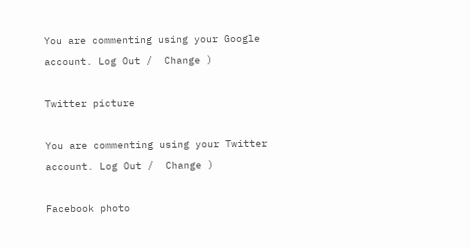You are commenting using your Google account. Log Out /  Change )

Twitter picture

You are commenting using your Twitter account. Log Out /  Change )

Facebook photo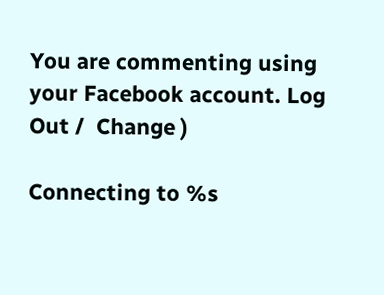You are commenting using your Facebook account. Log Out /  Change )

Connecting to %s